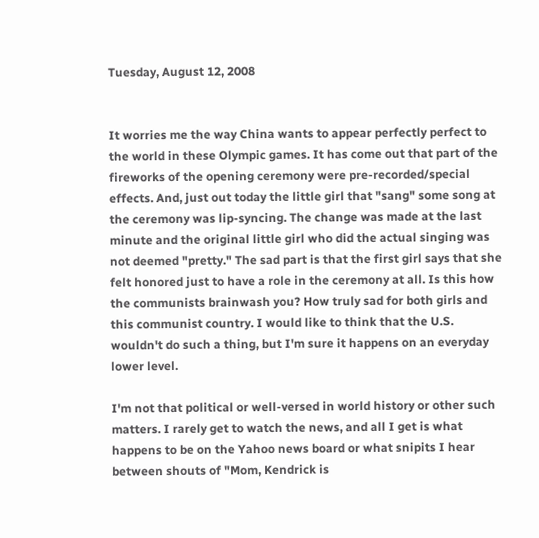Tuesday, August 12, 2008


It worries me the way China wants to appear perfectly perfect to the world in these Olympic games. It has come out that part of the fireworks of the opening ceremony were pre-recorded/special effects. And, just out today the little girl that "sang" some song at the ceremony was lip-syncing. The change was made at the last minute and the original little girl who did the actual singing was not deemed "pretty." The sad part is that the first girl says that she felt honored just to have a role in the ceremony at all. Is this how the communists brainwash you? How truly sad for both girls and this communist country. I would like to think that the U.S. wouldn't do such a thing, but I'm sure it happens on an everyday lower level.

I'm not that political or well-versed in world history or other such matters. I rarely get to watch the news, and all I get is what happens to be on the Yahoo news board or what snipits I hear between shouts of "Mom, Kendrick is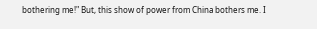bothering me!" But, this show of power from China bothers me. I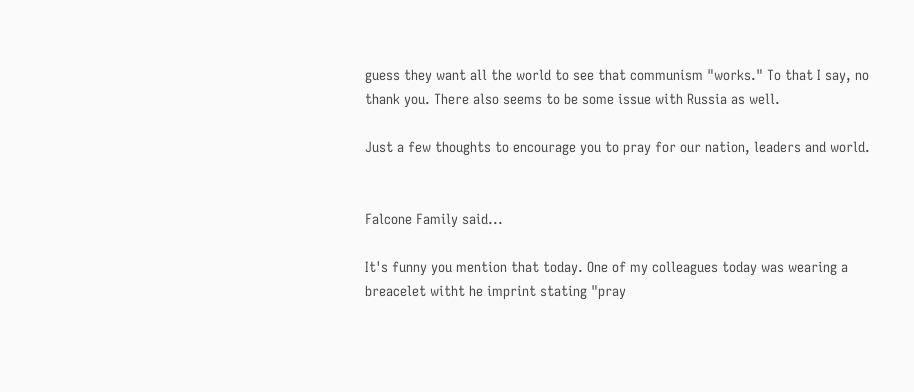guess they want all the world to see that communism "works." To that I say, no thank you. There also seems to be some issue with Russia as well.

Just a few thoughts to encourage you to pray for our nation, leaders and world.


Falcone Family said...

It's funny you mention that today. One of my colleagues today was wearing a breacelet witht he imprint stating "pray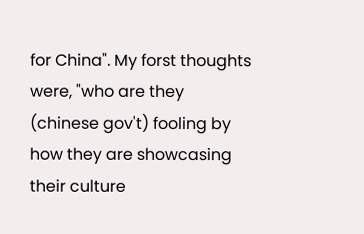for China". My forst thoughts were, "who are they (chinese gov't) fooling by how they are showcasing their culture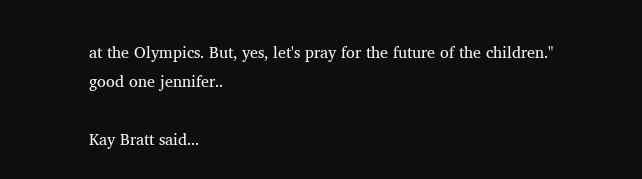at the Olympics. But, yes, let's pray for the future of the children."
good one jennifer..

Kay Bratt said...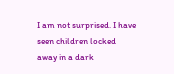I am not surprised. I have seen children locked away in a dark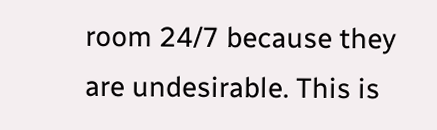room 24/7 because they are undesirable. This is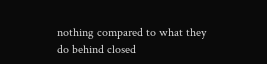nothing compared to what they do behind closed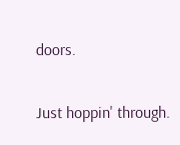doors.


Just hoppin' through.